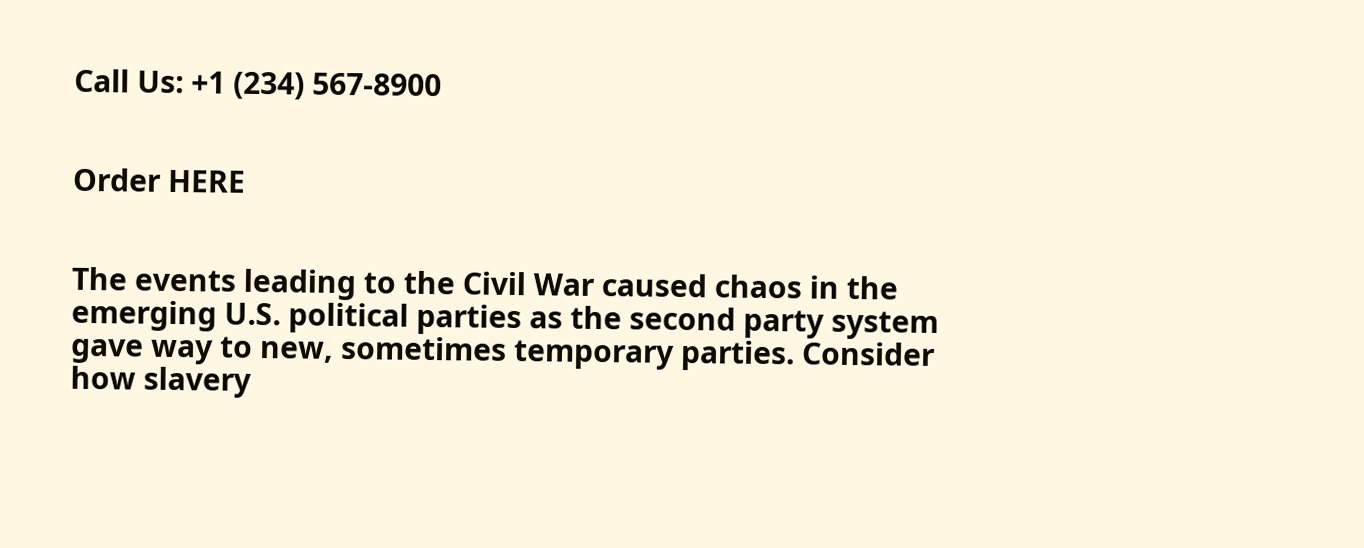Call Us: +1 (234) 567-8900


Order HERE


The events leading to the Civil War caused chaos in the emerging U.S. political parties as the second party system gave way to new, sometimes temporary parties. Consider how slavery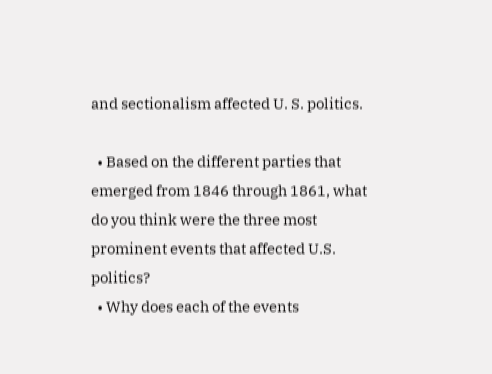and sectionalism affected U. S. politics.

  • Based on the different parties that emerged from 1846 through 1861, what do you think were the three most prominent events that affected U.S. politics?
  • Why does each of the events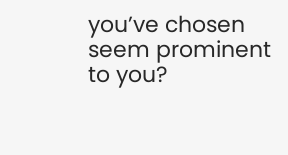you’ve chosen seem prominent to you?